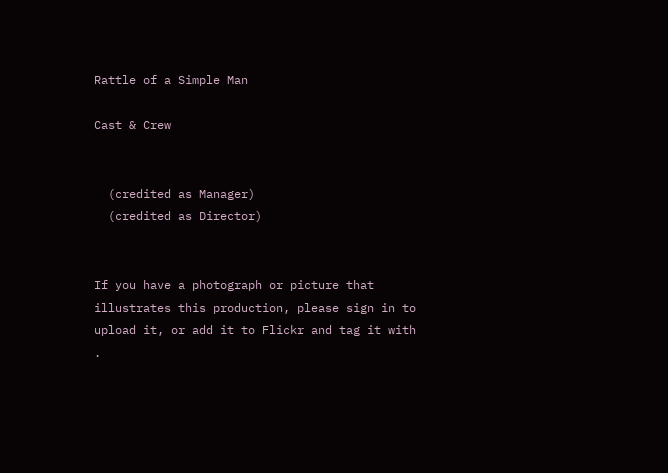Rattle of a Simple Man

Cast & Crew


  (credited as Manager)
  (credited as Director)


If you have a photograph or picture that illustrates this production, please sign in to upload it, or add it to Flickr and tag it with .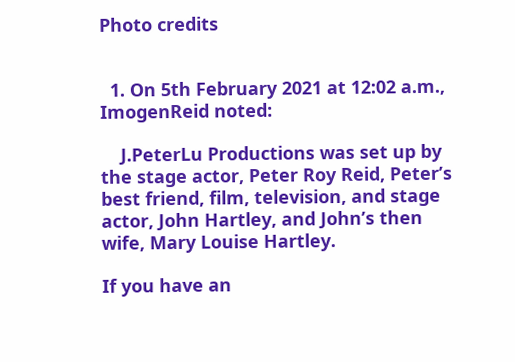Photo credits


  1. On 5th February 2021 at 12:02 a.m., ImogenReid noted:

    J.PeterLu Productions was set up by the stage actor, Peter Roy Reid, Peter’s best friend, film, television, and stage actor, John Hartley, and John’s then wife, Mary Louise Hartley.

If you have an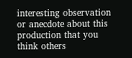interesting observation or anecdote about this production that you think others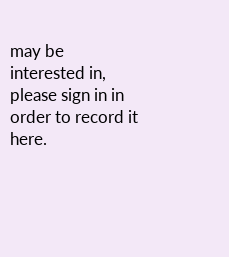may be interested in, please sign in in order to record it here.